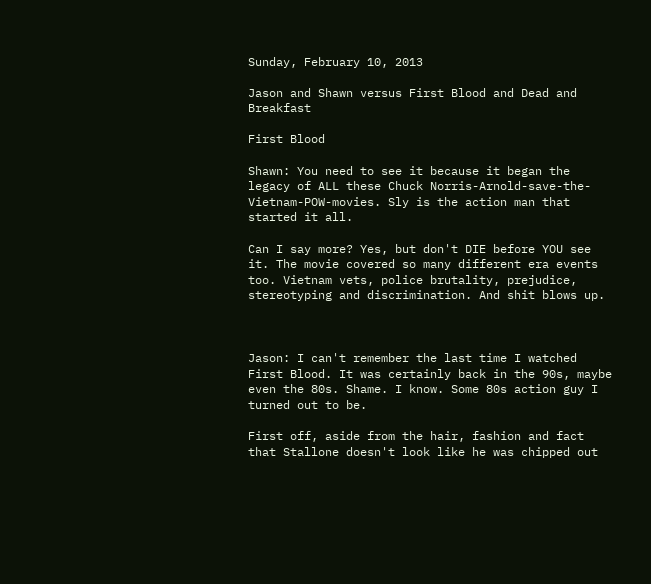Sunday, February 10, 2013

Jason and Shawn versus First Blood and Dead and Breakfast

First Blood

Shawn: You need to see it because it began the legacy of ALL these Chuck Norris-Arnold-save-the-Vietnam-POW-movies. Sly is the action man that started it all.

Can I say more? Yes, but don't DIE before YOU see it. The movie covered so many different era events too. Vietnam vets, police brutality, prejudice, stereotyping and discrimination. And shit blows up.



Jason: I can't remember the last time I watched First Blood. It was certainly back in the 90s, maybe even the 80s. Shame. I know. Some 80s action guy I turned out to be.

First off, aside from the hair, fashion and fact that Stallone doesn't look like he was chipped out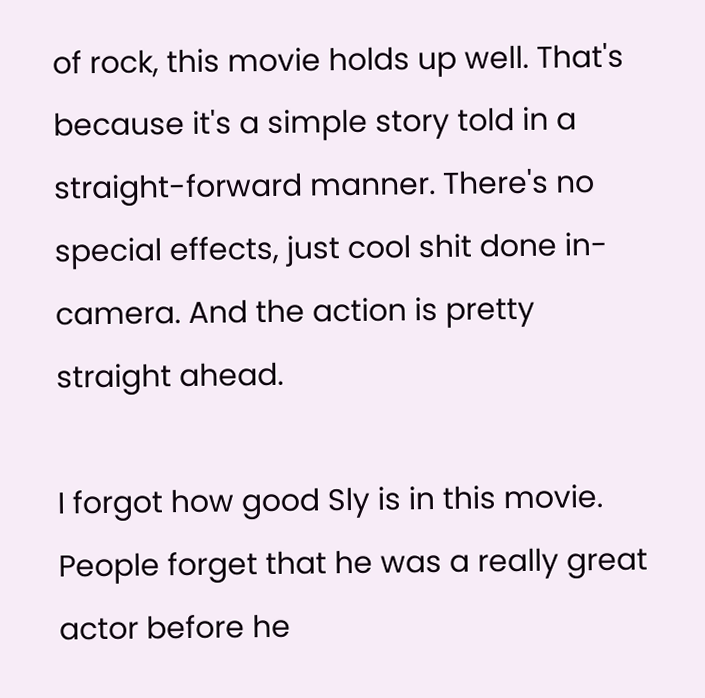of rock, this movie holds up well. That's because it's a simple story told in a straight-forward manner. There's no special effects, just cool shit done in-camera. And the action is pretty straight ahead.

I forgot how good Sly is in this movie. People forget that he was a really great actor before he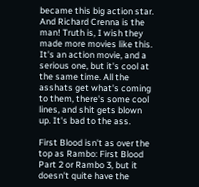became this big action star. And Richard Crenna is the man! Truth is, I wish they made more movies like this. It's an action movie, and a serious one, but it's cool at the same time. All the asshats get what's coming to them, there's some cool lines, and shit gets blown up. It's bad to the ass.

First Blood isn't as over the top as Rambo: First Blood Part 2 or Rambo 3, but it doesn't quite have the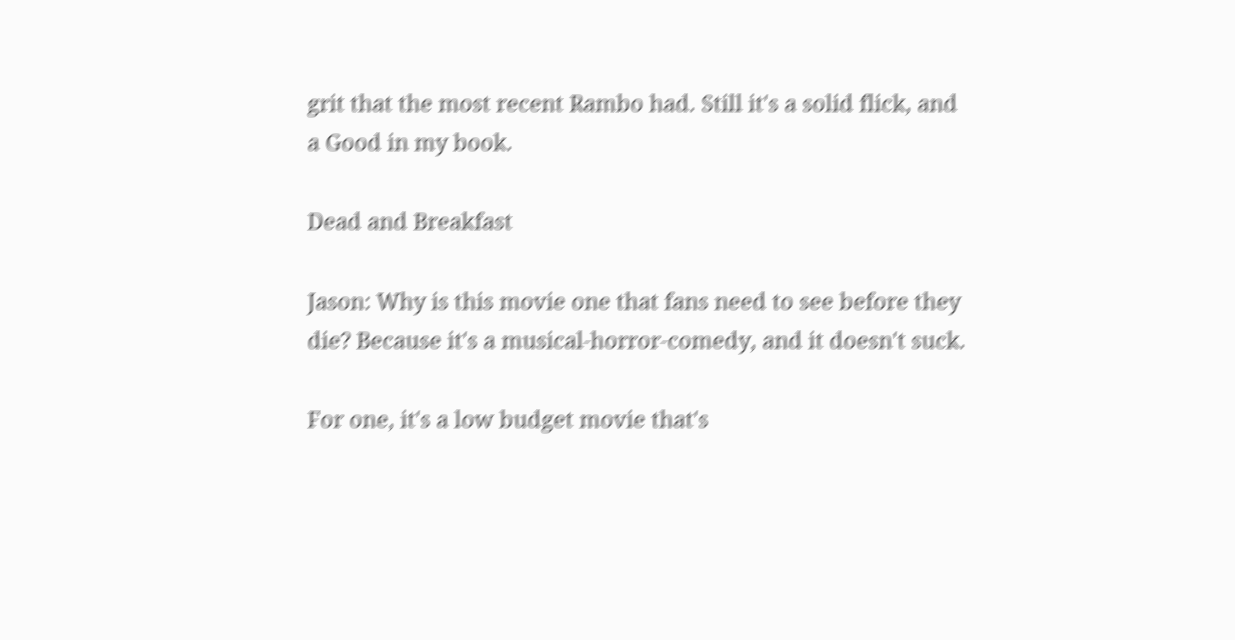grit that the most recent Rambo had. Still it's a solid flick, and a Good in my book.

Dead and Breakfast

Jason: Why is this movie one that fans need to see before they die? Because it's a musical-horror-comedy, and it doesn't suck.

For one, it's a low budget movie that's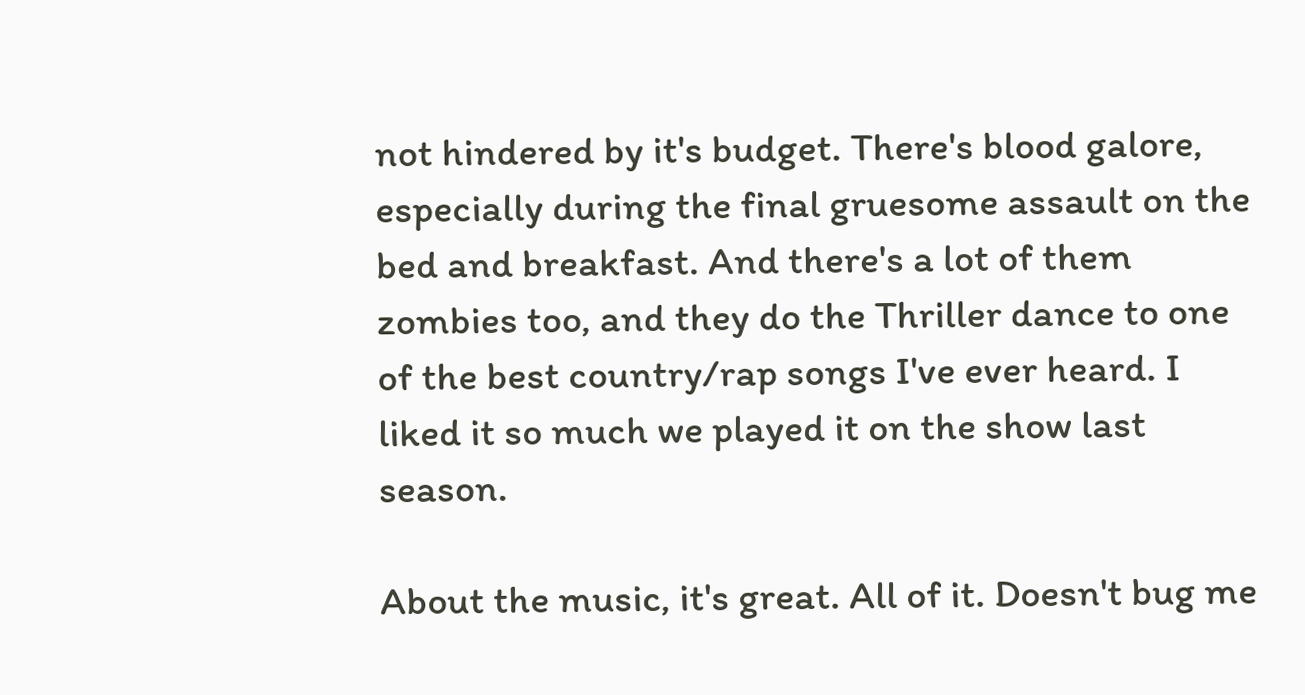not hindered by it's budget. There's blood galore, especially during the final gruesome assault on the bed and breakfast. And there's a lot of them zombies too, and they do the Thriller dance to one of the best country/rap songs I've ever heard. I liked it so much we played it on the show last season.

About the music, it's great. All of it. Doesn't bug me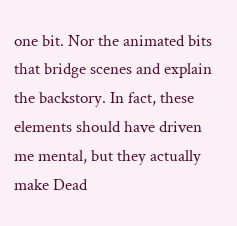one bit. Nor the animated bits that bridge scenes and explain the backstory. In fact, these elements should have driven me mental, but they actually make Dead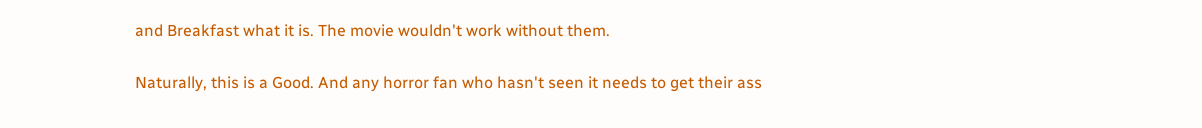and Breakfast what it is. The movie wouldn't work without them.

Naturally, this is a Good. And any horror fan who hasn't seen it needs to get their ass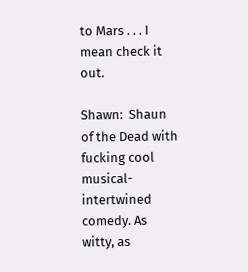to Mars . . . I mean check it out.

Shawn:  Shaun of the Dead with fucking cool musical-intertwined comedy. As witty, as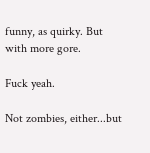funny, as quirky. But with more gore.

Fuck yeah.

Not zombies, either...but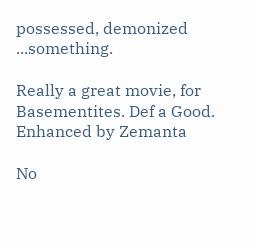possessed, demonized ...something.

Really a great movie, for Basementites. Def a Good.
Enhanced by Zemanta

No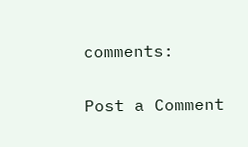comments:

Post a Comment